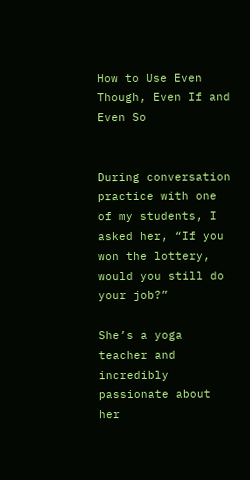How to Use Even Though, Even If and Even So


During conversation practice with one of my students, I asked her, “If you won the lottery, would you still do your job?”

She’s a yoga teacher and incredibly passionate about her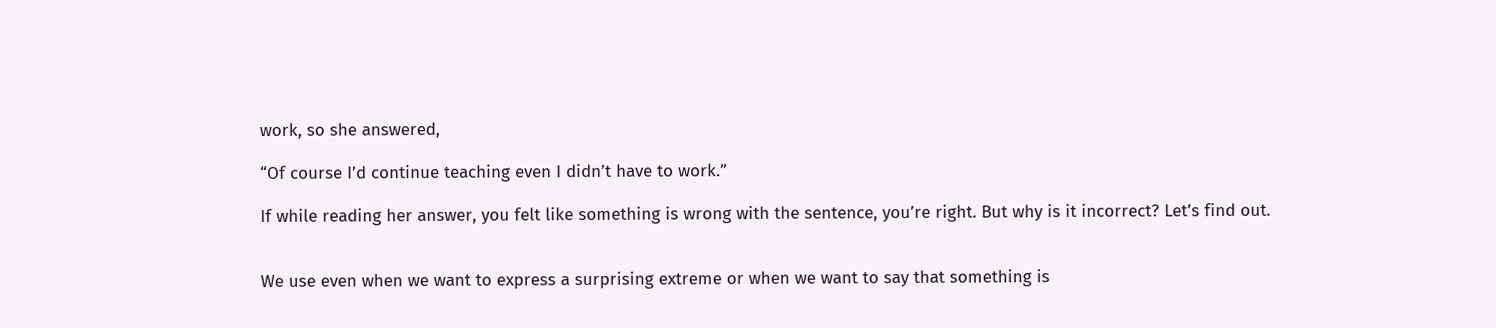work, so she answered,

“Of course I’d continue teaching even I didn’t have to work.”

If while reading her answer, you felt like something is wrong with the sentence, you’re right. But why is it incorrect? Let’s find out.


We use even when we want to express a surprising extreme or when we want to say that something is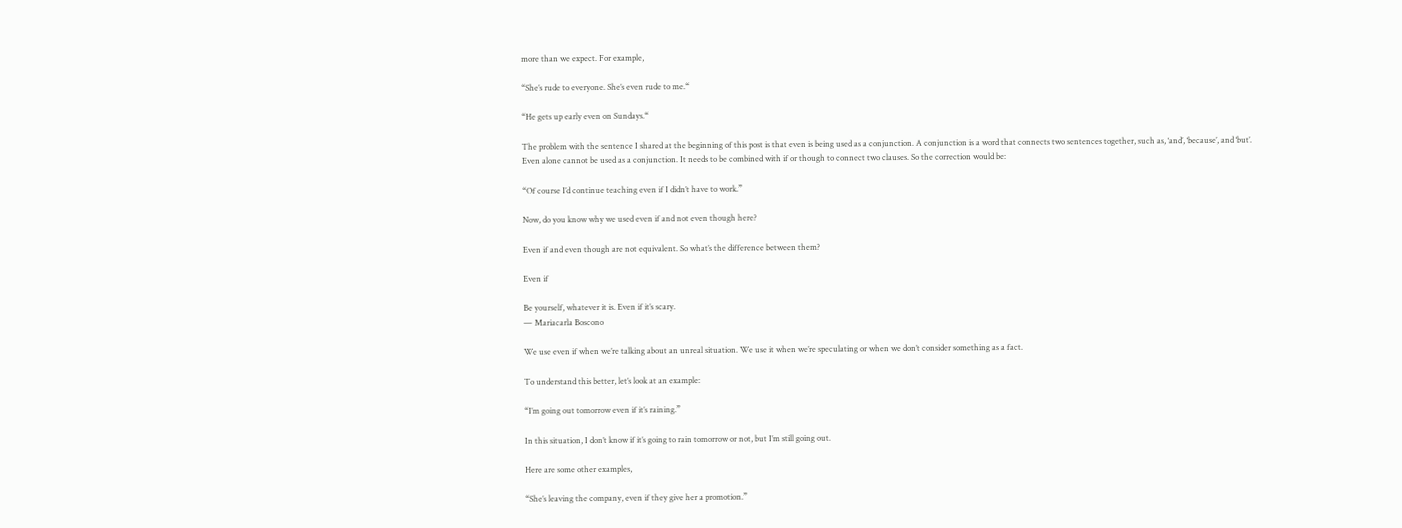more than we expect. For example,

“She’s rude to everyone. She’s even rude to me.“

“He gets up early even on Sundays.“

The problem with the sentence I shared at the beginning of this post is that even is being used as a conjunction. A conjunction is a word that connects two sentences together, such as, ‘and’, ‘because’, and ‘but’. Even alone cannot be used as a conjunction. It needs to be combined with if or though to connect two clauses. So the correction would be:

“Of course I’d continue teaching even if I didn’t have to work.”

Now, do you know why we used even if and not even though here?

Even if and even though are not equivalent. So what’s the difference between them?

Even if

Be yourself, whatever it is. Even if it’s scary.
— Mariacarla Boscono

We use even if when we’re talking about an unreal situation. We use it when we’re speculating or when we don’t consider something as a fact.

To understand this better, let’s look at an example:

“I’m going out tomorrow even if it’s raining.”

In this situation, I don’t know if it’s going to rain tomorrow or not, but I’m still going out.

Here are some other examples,

“She’s leaving the company, even if they give her a promotion.”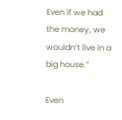Even if we had the money, we wouldn’t live in a big house.”

Even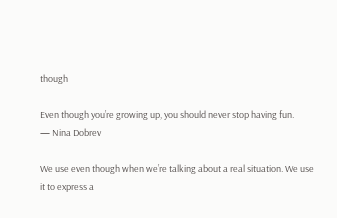though

Even though you’re growing up, you should never stop having fun.
— Nina Dobrev

We use even though when we’re talking about a real situation. We use it to express a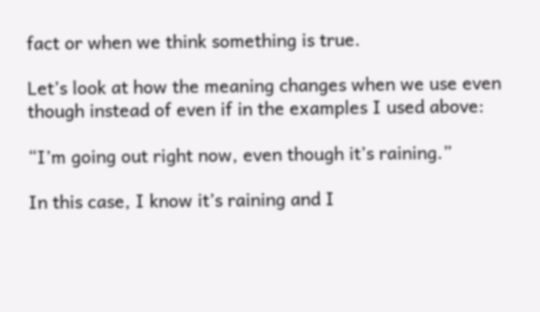fact or when we think something is true.

Let’s look at how the meaning changes when we use even though instead of even if in the examples I used above:

“I’m going out right now, even though it’s raining.”

In this case, I know it’s raining and I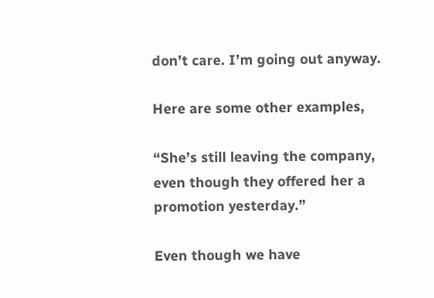don’t care. I’m going out anyway.

Here are some other examples,

“She’s still leaving the company, even though they offered her a promotion yesterday.”

Even though we have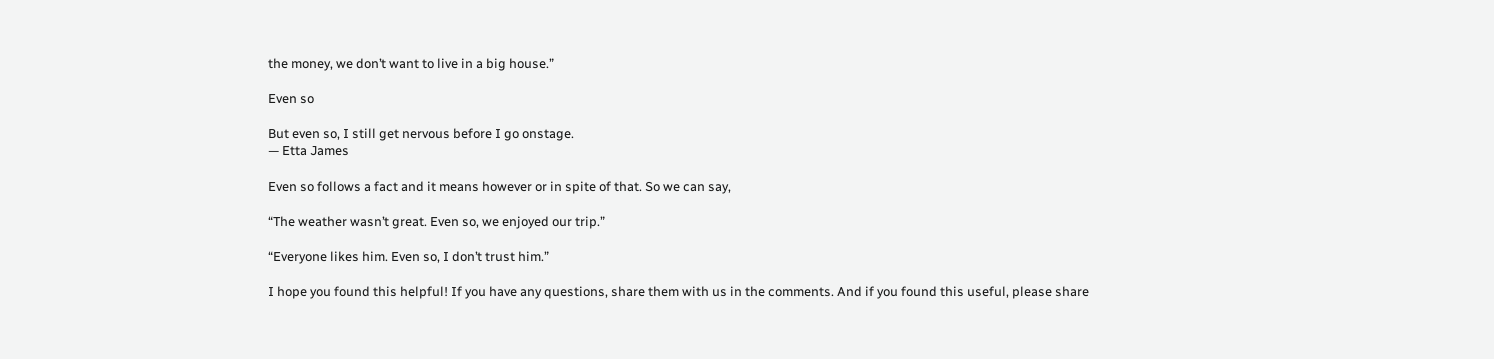the money, we don’t want to live in a big house.”

Even so

But even so, I still get nervous before I go onstage.
— Etta James

Even so follows a fact and it means however or in spite of that. So we can say,

“The weather wasn’t great. Even so, we enjoyed our trip.”

“Everyone likes him. Even so, I don’t trust him.”

I hope you found this helpful! If you have any questions, share them with us in the comments. And if you found this useful, please share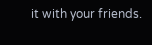it with your friends.